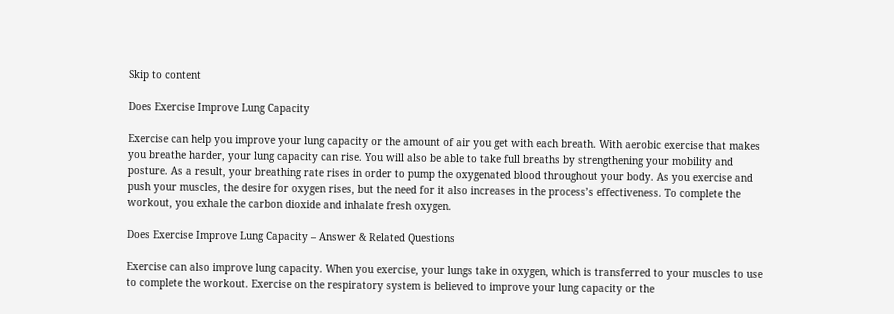Skip to content

Does Exercise Improve Lung Capacity

Exercise can help you improve your lung capacity or the amount of air you get with each breath. With aerobic exercise that makes you breathe harder, your lung capacity can rise. You will also be able to take full breaths by strengthening your mobility and posture. As a result, your breathing rate rises in order to pump the oxygenated blood throughout your body. As you exercise and push your muscles, the desire for oxygen rises, but the need for it also increases in the process’s effectiveness. To complete the workout, you exhale the carbon dioxide and inhalate fresh oxygen.

Does Exercise Improve Lung Capacity – Answer & Related Questions

Exercise can also improve lung capacity. When you exercise, your lungs take in oxygen, which is transferred to your muscles to use to complete the workout. Exercise on the respiratory system is believed to improve your lung capacity or the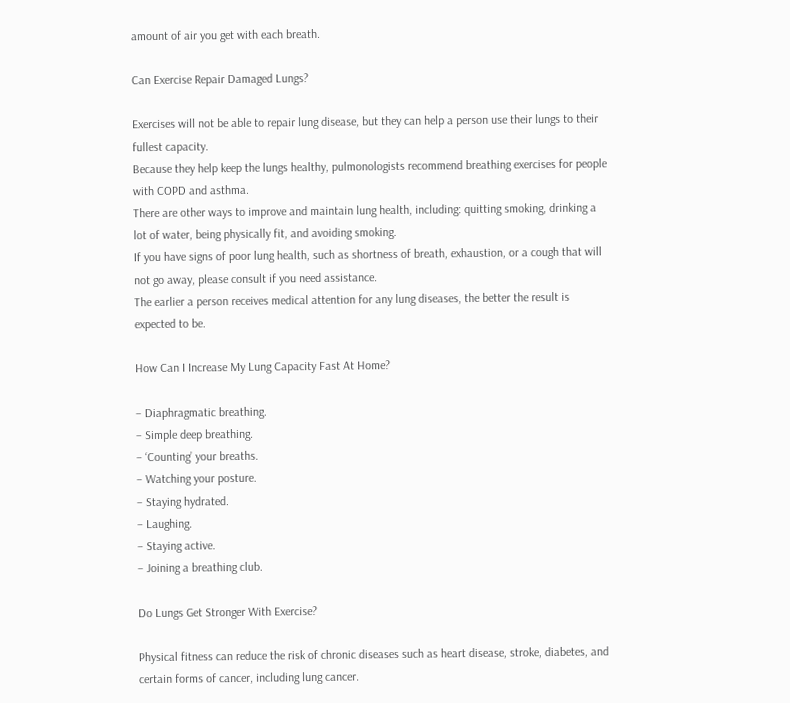amount of air you get with each breath.

Can Exercise Repair Damaged Lungs?

Exercises will not be able to repair lung disease, but they can help a person use their lungs to their fullest capacity.
Because they help keep the lungs healthy, pulmonologists recommend breathing exercises for people with COPD and asthma.
There are other ways to improve and maintain lung health, including: quitting smoking, drinking a lot of water, being physically fit, and avoiding smoking.
If you have signs of poor lung health, such as shortness of breath, exhaustion, or a cough that will not go away, please consult if you need assistance.
The earlier a person receives medical attention for any lung diseases, the better the result is expected to be.

How Can I Increase My Lung Capacity Fast At Home?

– Diaphragmatic breathing.
– Simple deep breathing.
– ‘Counting’ your breaths.
– Watching your posture.
– Staying hydrated.
– Laughing.
– Staying active.
– Joining a breathing club.

Do Lungs Get Stronger With Exercise?

Physical fitness can reduce the risk of chronic diseases such as heart disease, stroke, diabetes, and certain forms of cancer, including lung cancer.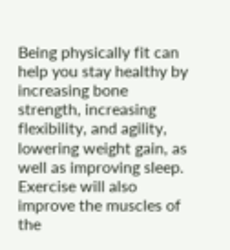Being physically fit can help you stay healthy by increasing bone strength, increasing flexibility, and agility, lowering weight gain, as well as improving sleep.
Exercise will also improve the muscles of the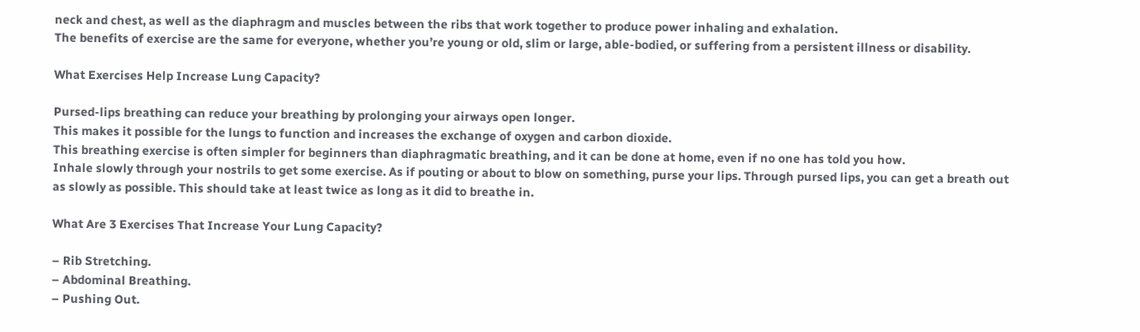neck and chest, as well as the diaphragm and muscles between the ribs that work together to produce power inhaling and exhalation.
The benefits of exercise are the same for everyone, whether you’re young or old, slim or large, able-bodied, or suffering from a persistent illness or disability.

What Exercises Help Increase Lung Capacity?

Pursed-lips breathing can reduce your breathing by prolonging your airways open longer.
This makes it possible for the lungs to function and increases the exchange of oxygen and carbon dioxide.
This breathing exercise is often simpler for beginners than diaphragmatic breathing, and it can be done at home, even if no one has told you how.
Inhale slowly through your nostrils to get some exercise. As if pouting or about to blow on something, purse your lips. Through pursed lips, you can get a breath out as slowly as possible. This should take at least twice as long as it did to breathe in.

What Are 3 Exercises That Increase Your Lung Capacity?

– Rib Stretching.
– Abdominal Breathing.
– Pushing Out.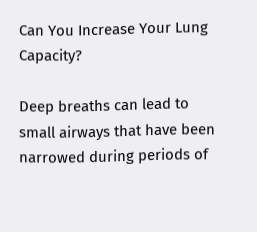Can You Increase Your Lung Capacity?

Deep breaths can lead to small airways that have been narrowed during periods of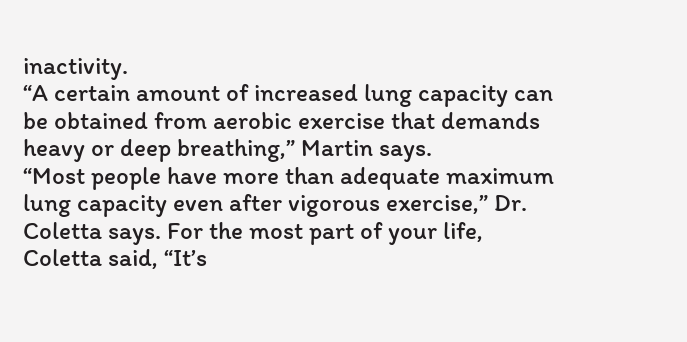inactivity.
“A certain amount of increased lung capacity can be obtained from aerobic exercise that demands heavy or deep breathing,” Martin says.
“Most people have more than adequate maximum lung capacity even after vigorous exercise,” Dr. Coletta says. For the most part of your life, Coletta said, “It’s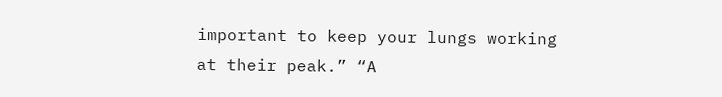important to keep your lungs working at their peak.” “A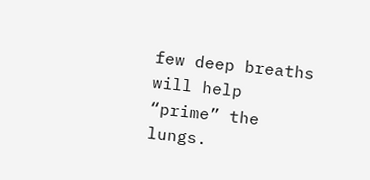few deep breaths will help “prime” the lungs.